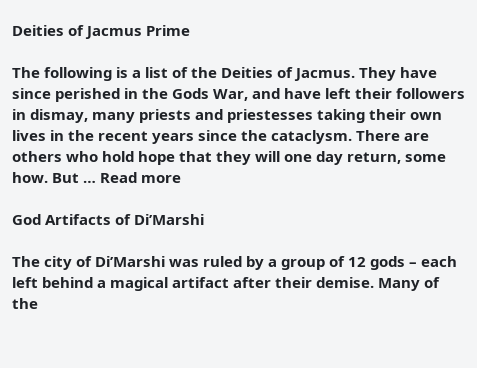Deities of Jacmus Prime

The following is a list of the Deities of Jacmus. They have since perished in the Gods War, and have left their followers in dismay, many priests and priestesses taking their own lives in the recent years since the cataclysm. There are others who hold hope that they will one day return, some how. But … Read more

God Artifacts of Di’Marshi

The city of Di’Marshi was ruled by a group of 12 gods – each left behind a magical artifact after their demise. Many of the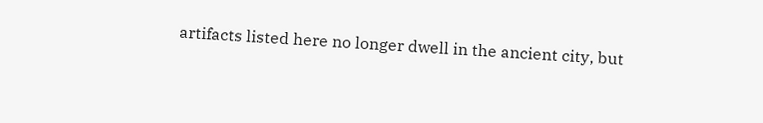artifacts listed here no longer dwell in the ancient city, but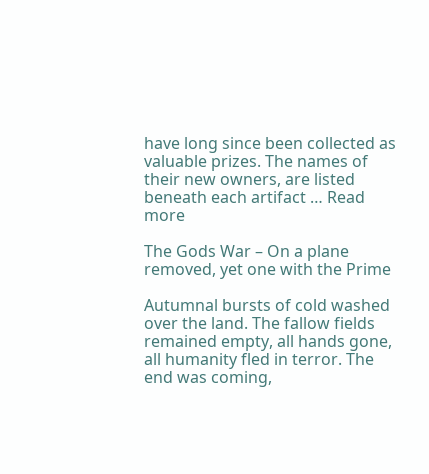have long since been collected as valuable prizes. The names of their new owners, are listed beneath each artifact … Read more

The Gods War – On a plane removed, yet one with the Prime

Autumnal bursts of cold washed over the land. The fallow fields remained empty, all hands gone, all humanity fled in terror. The end was coming,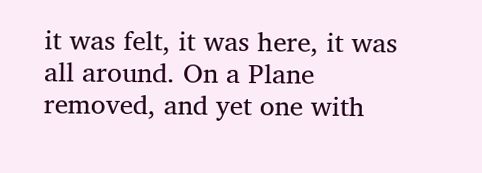it was felt, it was here, it was all around. On a Plane removed, and yet one with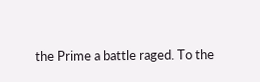the Prime a battle raged. To the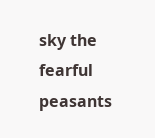sky the fearful peasants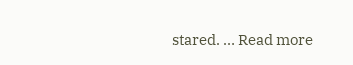stared. … Read more